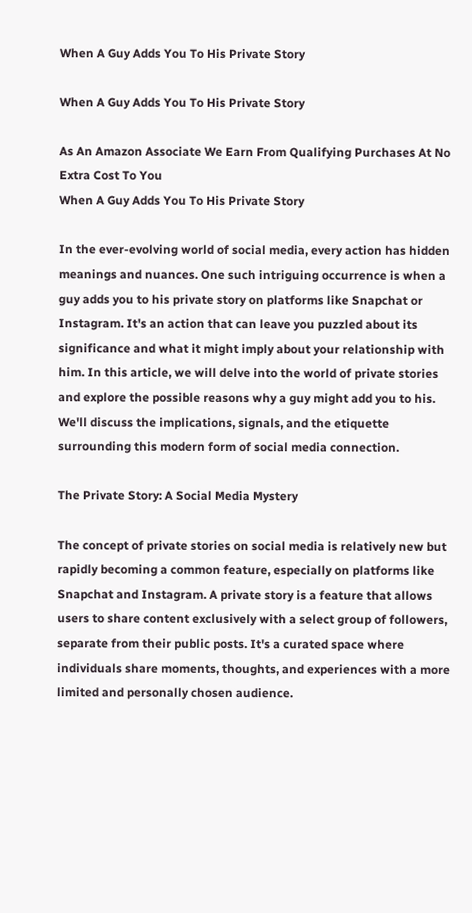When A Guy Adds You To His Private Story

When A Guy Adds You To His Private Story

As An Amazon Associate We Earn From Qualifying Purchases At No Extra Cost To You
When A Guy Adds You To His Private Story

In the ever-evolving world of social media, every action has hidden meanings and nuances. One such intriguing occurrence is when a guy adds you to his private story on platforms like Snapchat or Instagram. It's an action that can leave you puzzled about its significance and what it might imply about your relationship with him. In this article, we will delve into the world of private stories and explore the possible reasons why a guy might add you to his. We'll discuss the implications, signals, and the etiquette surrounding this modern form of social media connection.

The Private Story: A Social Media Mystery

The concept of private stories on social media is relatively new but rapidly becoming a common feature, especially on platforms like Snapchat and Instagram. A private story is a feature that allows users to share content exclusively with a select group of followers, separate from their public posts. It's a curated space where individuals share moments, thoughts, and experiences with a more limited and personally chosen audience.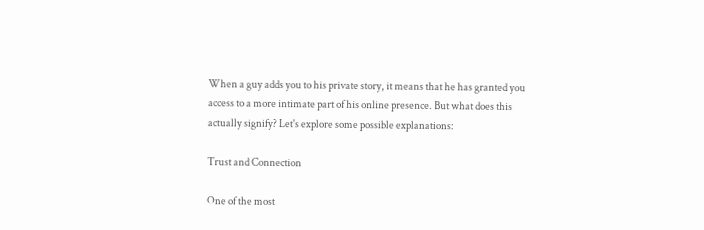When a guy adds you to his private story, it means that he has granted you access to a more intimate part of his online presence. But what does this actually signify? Let's explore some possible explanations:

Trust and Connection

One of the most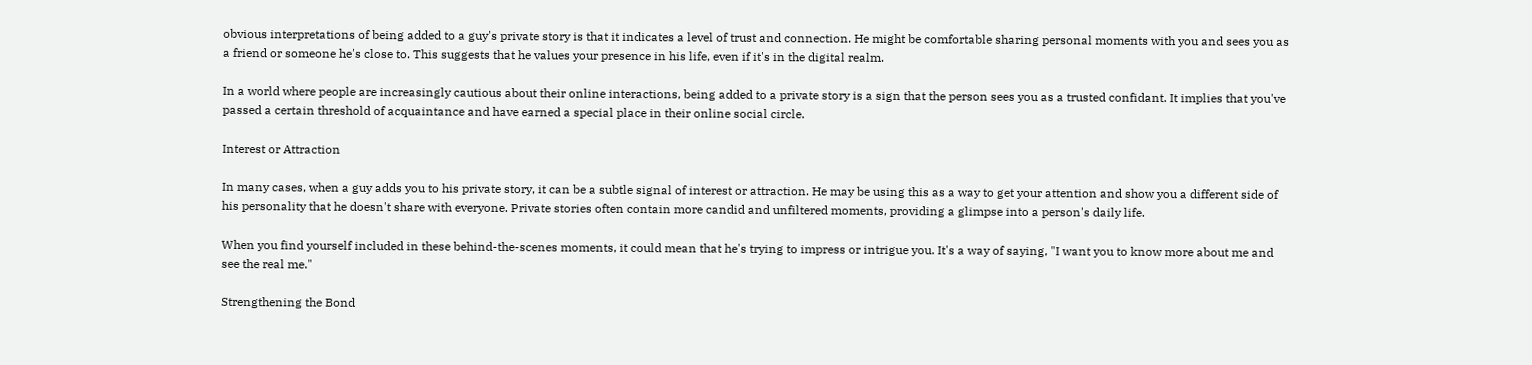obvious interpretations of being added to a guy's private story is that it indicates a level of trust and connection. He might be comfortable sharing personal moments with you and sees you as a friend or someone he's close to. This suggests that he values your presence in his life, even if it's in the digital realm.

In a world where people are increasingly cautious about their online interactions, being added to a private story is a sign that the person sees you as a trusted confidant. It implies that you've passed a certain threshold of acquaintance and have earned a special place in their online social circle.

Interest or Attraction

In many cases, when a guy adds you to his private story, it can be a subtle signal of interest or attraction. He may be using this as a way to get your attention and show you a different side of his personality that he doesn't share with everyone. Private stories often contain more candid and unfiltered moments, providing a glimpse into a person's daily life.

When you find yourself included in these behind-the-scenes moments, it could mean that he's trying to impress or intrigue you. It's a way of saying, "I want you to know more about me and see the real me."

Strengthening the Bond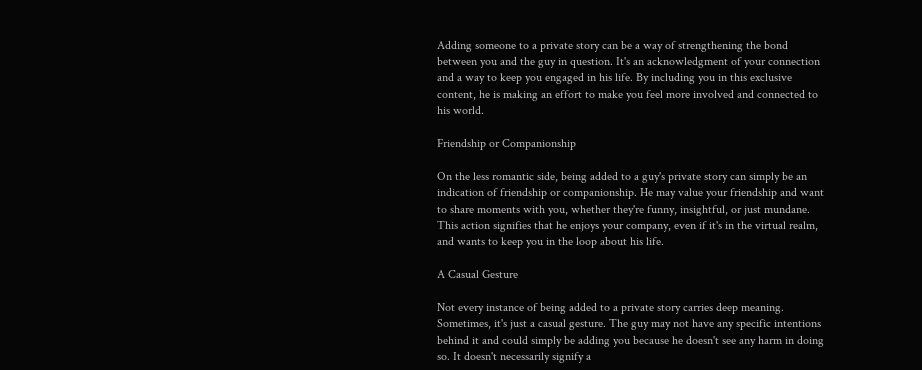Adding someone to a private story can be a way of strengthening the bond between you and the guy in question. It's an acknowledgment of your connection and a way to keep you engaged in his life. By including you in this exclusive content, he is making an effort to make you feel more involved and connected to his world.

Friendship or Companionship

On the less romantic side, being added to a guy's private story can simply be an indication of friendship or companionship. He may value your friendship and want to share moments with you, whether they're funny, insightful, or just mundane. This action signifies that he enjoys your company, even if it's in the virtual realm, and wants to keep you in the loop about his life.

A Casual Gesture

Not every instance of being added to a private story carries deep meaning. Sometimes, it's just a casual gesture. The guy may not have any specific intentions behind it and could simply be adding you because he doesn't see any harm in doing so. It doesn't necessarily signify a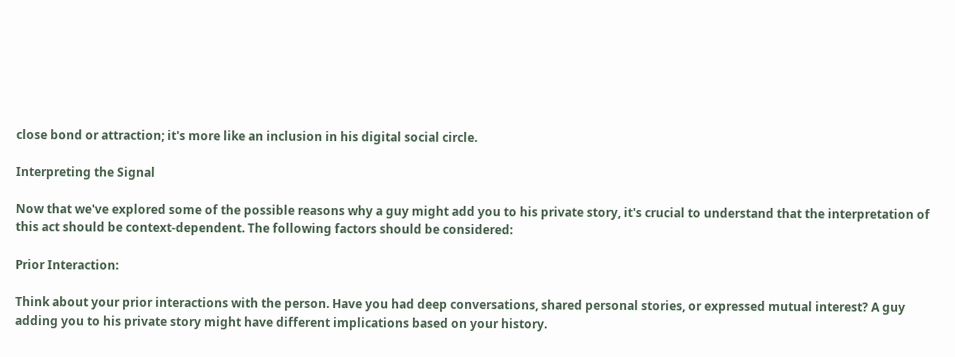close bond or attraction; it's more like an inclusion in his digital social circle.

Interpreting the Signal

Now that we've explored some of the possible reasons why a guy might add you to his private story, it's crucial to understand that the interpretation of this act should be context-dependent. The following factors should be considered:

Prior Interaction:

Think about your prior interactions with the person. Have you had deep conversations, shared personal stories, or expressed mutual interest? A guy adding you to his private story might have different implications based on your history.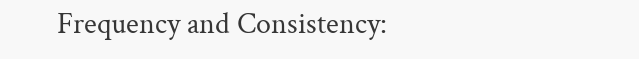Frequency and Consistency: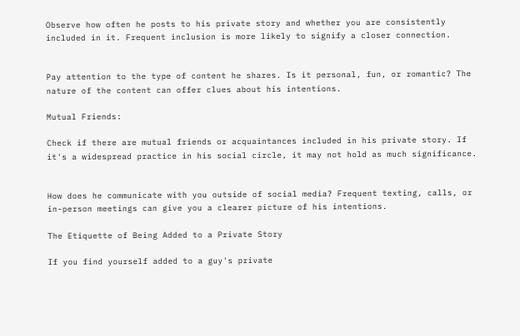Observe how often he posts to his private story and whether you are consistently included in it. Frequent inclusion is more likely to signify a closer connection.


Pay attention to the type of content he shares. Is it personal, fun, or romantic? The nature of the content can offer clues about his intentions.

Mutual Friends:

Check if there are mutual friends or acquaintances included in his private story. If it's a widespread practice in his social circle, it may not hold as much significance.


How does he communicate with you outside of social media? Frequent texting, calls, or in-person meetings can give you a clearer picture of his intentions.

The Etiquette of Being Added to a Private Story

If you find yourself added to a guy's private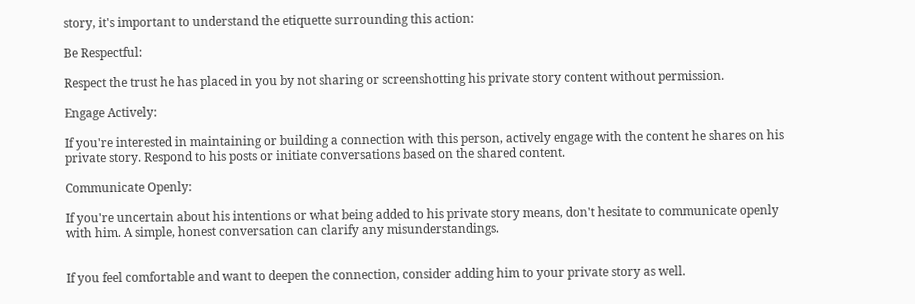story, it's important to understand the etiquette surrounding this action:

Be Respectful:

Respect the trust he has placed in you by not sharing or screenshotting his private story content without permission.

Engage Actively:

If you're interested in maintaining or building a connection with this person, actively engage with the content he shares on his private story. Respond to his posts or initiate conversations based on the shared content.

Communicate Openly:

If you're uncertain about his intentions or what being added to his private story means, don't hesitate to communicate openly with him. A simple, honest conversation can clarify any misunderstandings.


If you feel comfortable and want to deepen the connection, consider adding him to your private story as well.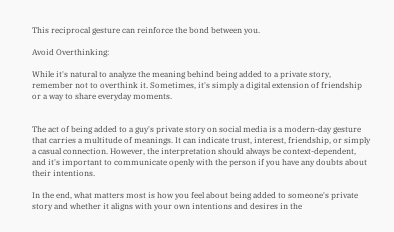This reciprocal gesture can reinforce the bond between you.

Avoid Overthinking:

While it's natural to analyze the meaning behind being added to a private story, remember not to overthink it. Sometimes, it's simply a digital extension of friendship or a way to share everyday moments.


The act of being added to a guy's private story on social media is a modern-day gesture that carries a multitude of meanings. It can indicate trust, interest, friendship, or simply a casual connection. However, the interpretation should always be context-dependent, and it's important to communicate openly with the person if you have any doubts about their intentions.

In the end, what matters most is how you feel about being added to someone's private story and whether it aligns with your own intentions and desires in the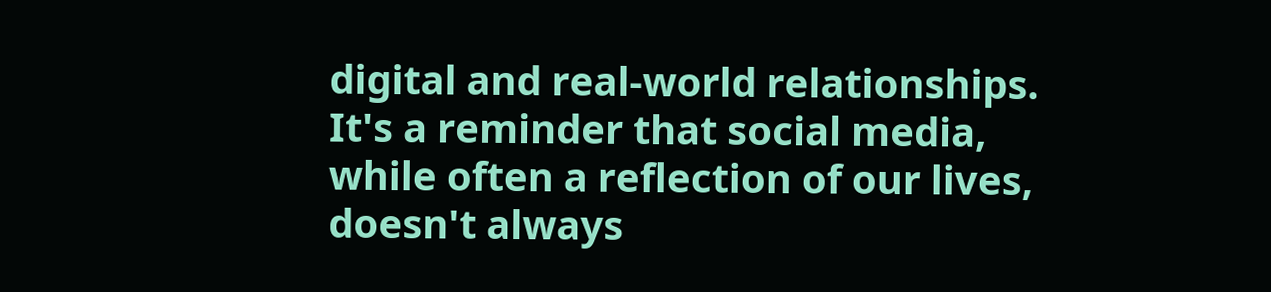digital and real-world relationships. It's a reminder that social media, while often a reflection of our lives, doesn't always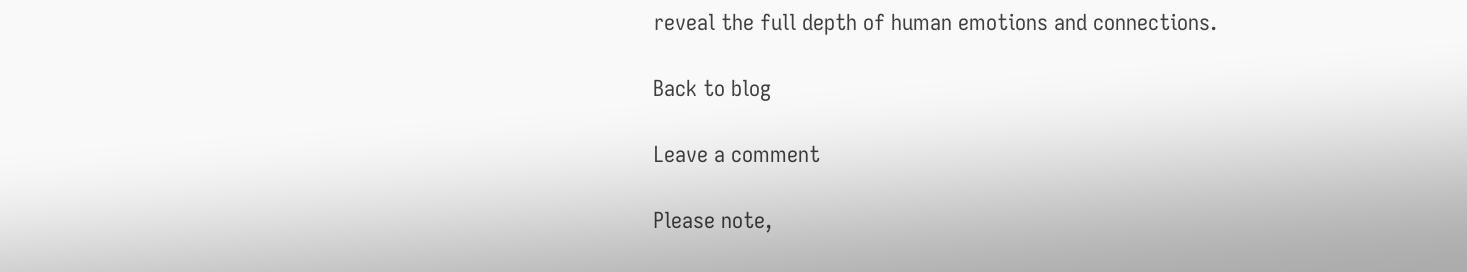reveal the full depth of human emotions and connections.

Back to blog

Leave a comment

Please note,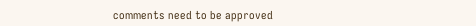comments need to be approved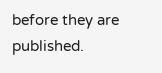before they are published.